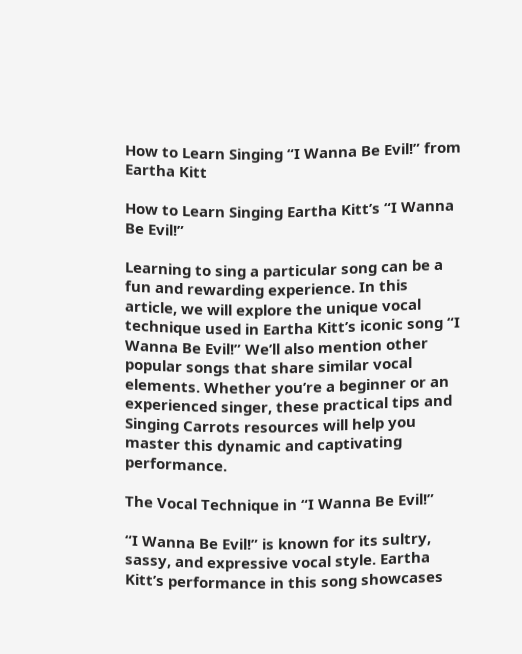How to Learn Singing “I Wanna Be Evil!” from Eartha Kitt

How to Learn Singing Eartha Kitt’s “I Wanna Be Evil!”

Learning to sing a particular song can be a fun and rewarding experience. In this article, we will explore the unique vocal technique used in Eartha Kitt’s iconic song “I Wanna Be Evil!” We’ll also mention other popular songs that share similar vocal elements. Whether you’re a beginner or an experienced singer, these practical tips and Singing Carrots resources will help you master this dynamic and captivating performance.

The Vocal Technique in “I Wanna Be Evil!”

“I Wanna Be Evil!” is known for its sultry, sassy, and expressive vocal style. Eartha Kitt’s performance in this song showcases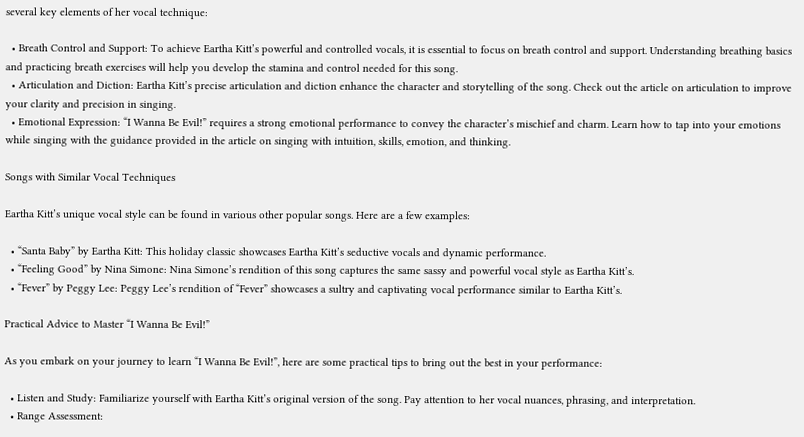several key elements of her vocal technique:

  • Breath Control and Support: To achieve Eartha Kitt’s powerful and controlled vocals, it is essential to focus on breath control and support. Understanding breathing basics and practicing breath exercises will help you develop the stamina and control needed for this song.
  • Articulation and Diction: Eartha Kitt’s precise articulation and diction enhance the character and storytelling of the song. Check out the article on articulation to improve your clarity and precision in singing.
  • Emotional Expression: “I Wanna Be Evil!” requires a strong emotional performance to convey the character’s mischief and charm. Learn how to tap into your emotions while singing with the guidance provided in the article on singing with intuition, skills, emotion, and thinking.

Songs with Similar Vocal Techniques

Eartha Kitt’s unique vocal style can be found in various other popular songs. Here are a few examples:

  • “Santa Baby” by Eartha Kitt: This holiday classic showcases Eartha Kitt’s seductive vocals and dynamic performance.
  • “Feeling Good” by Nina Simone: Nina Simone’s rendition of this song captures the same sassy and powerful vocal style as Eartha Kitt’s.
  • “Fever” by Peggy Lee: Peggy Lee’s rendition of “Fever” showcases a sultry and captivating vocal performance similar to Eartha Kitt’s.

Practical Advice to Master “I Wanna Be Evil!”

As you embark on your journey to learn “I Wanna Be Evil!”, here are some practical tips to bring out the best in your performance:

  • Listen and Study: Familiarize yourself with Eartha Kitt’s original version of the song. Pay attention to her vocal nuances, phrasing, and interpretation.
  • Range Assessment: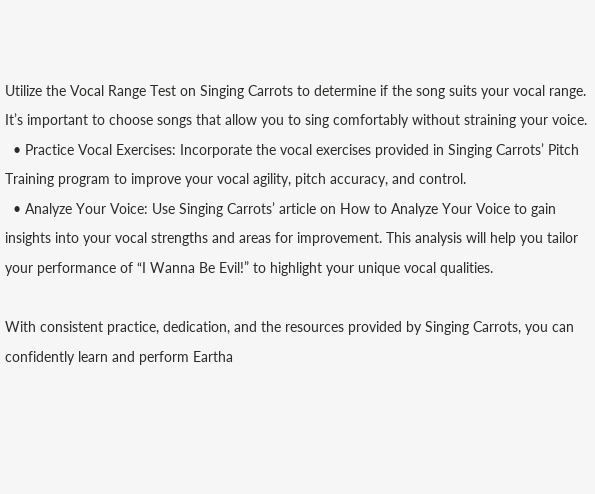Utilize the Vocal Range Test on Singing Carrots to determine if the song suits your vocal range. It’s important to choose songs that allow you to sing comfortably without straining your voice.
  • Practice Vocal Exercises: Incorporate the vocal exercises provided in Singing Carrots’ Pitch Training program to improve your vocal agility, pitch accuracy, and control.
  • Analyze Your Voice: Use Singing Carrots’ article on How to Analyze Your Voice to gain insights into your vocal strengths and areas for improvement. This analysis will help you tailor your performance of “I Wanna Be Evil!” to highlight your unique vocal qualities.

With consistent practice, dedication, and the resources provided by Singing Carrots, you can confidently learn and perform Eartha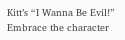Kitt’s “I Wanna Be Evil!” Embrace the character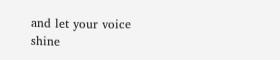and let your voice shine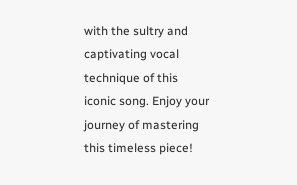with the sultry and captivating vocal technique of this iconic song. Enjoy your journey of mastering this timeless piece!